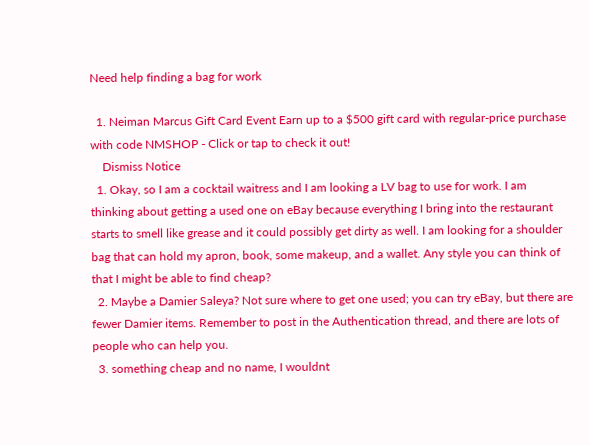Need help finding a bag for work

  1. Neiman Marcus Gift Card Event Earn up to a $500 gift card with regular-price purchase with code NMSHOP - Click or tap to check it out!
    Dismiss Notice
  1. Okay, so I am a cocktail waitress and I am looking a LV bag to use for work. I am thinking about getting a used one on eBay because everything I bring into the restaurant starts to smell like grease and it could possibly get dirty as well. I am looking for a shoulder bag that can hold my apron, book, some makeup, and a wallet. Any style you can think of that I might be able to find cheap?
  2. Maybe a Damier Saleya? Not sure where to get one used; you can try eBay, but there are fewer Damier items. Remember to post in the Authentication thread, and there are lots of people who can help you.
  3. something cheap and no name, I wouldnt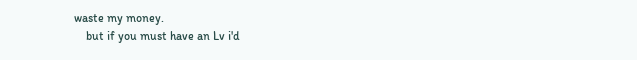waste my money.
    but if you must have an Lv i'd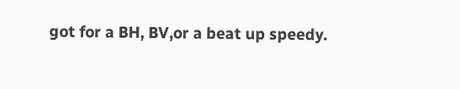got for a BH, BV,or a beat up speedy.